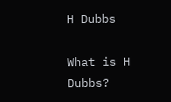H Dubbs

What is H Dubbs?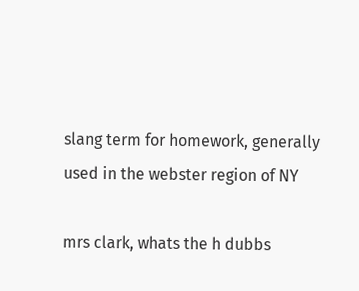slang term for homework, generally used in the webster region of NY

mrs clark, whats the h dubbs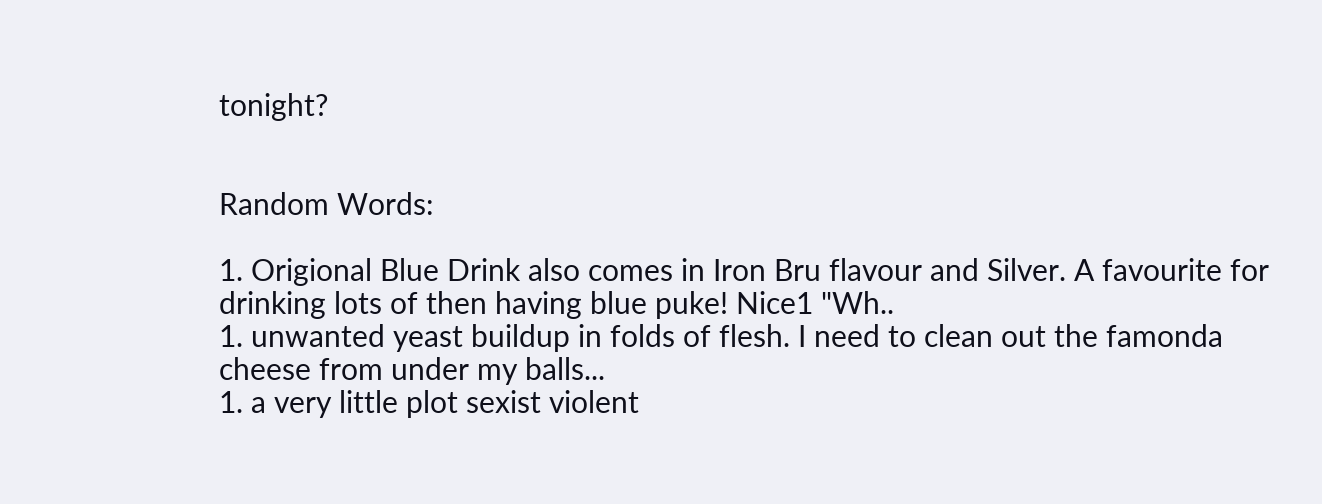tonight?


Random Words:

1. Origional Blue Drink also comes in Iron Bru flavour and Silver. A favourite for drinking lots of then having blue puke! Nice1 "Wh..
1. unwanted yeast buildup in folds of flesh. I need to clean out the famonda cheese from under my balls...
1. a very little plot sexist violent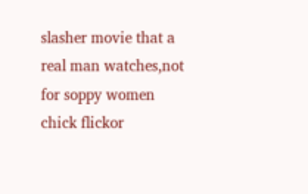slasher movie that a real man watches,not for soppy women chick flickor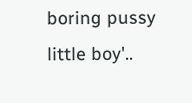boring pussy little boy'..